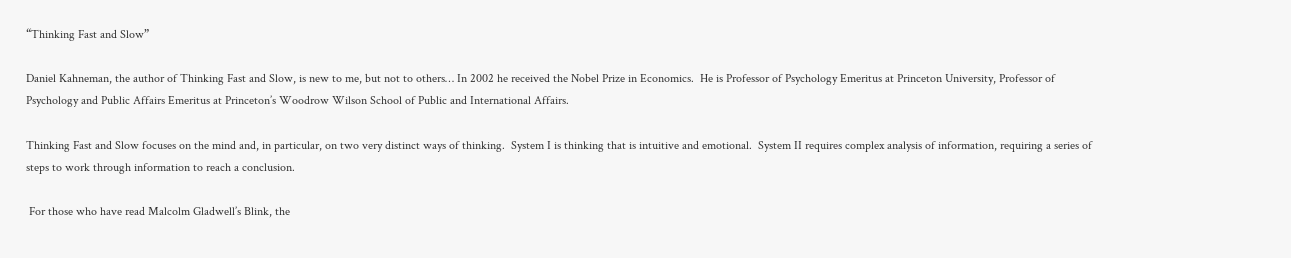“Thinking Fast and Slow”

Daniel Kahneman, the author of Thinking Fast and Slow, is new to me, but not to others… In 2002 he received the Nobel Prize in Economics.  He is Professor of Psychology Emeritus at Princeton University, Professor of Psychology and Public Affairs Emeritus at Princeton’s Woodrow Wilson School of Public and International Affairs.

Thinking Fast and Slow focuses on the mind and, in particular, on two very distinct ways of thinking.  System I is thinking that is intuitive and emotional.  System II requires complex analysis of information, requiring a series of steps to work through information to reach a conclusion.

 For those who have read Malcolm Gladwell’s Blink, the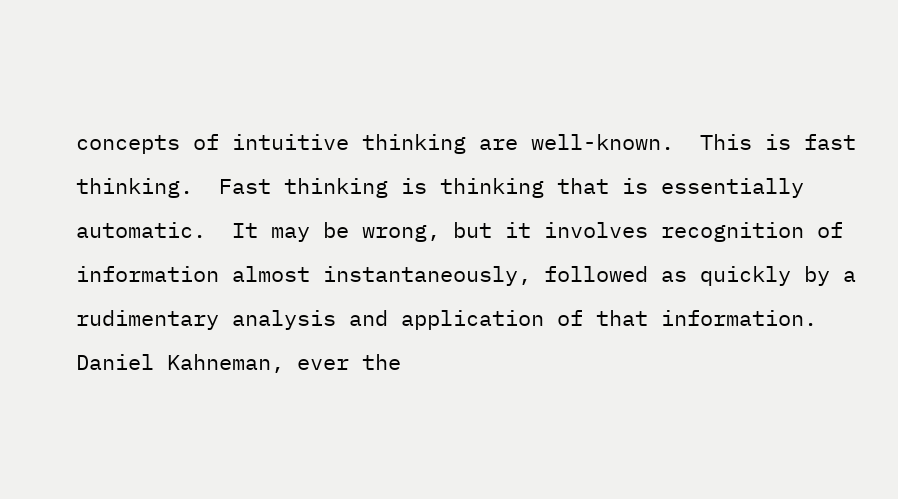concepts of intuitive thinking are well-known.  This is fast thinking.  Fast thinking is thinking that is essentially automatic.  It may be wrong, but it involves recognition of information almost instantaneously, followed as quickly by a rudimentary analysis and application of that information.
Daniel Kahneman, ever the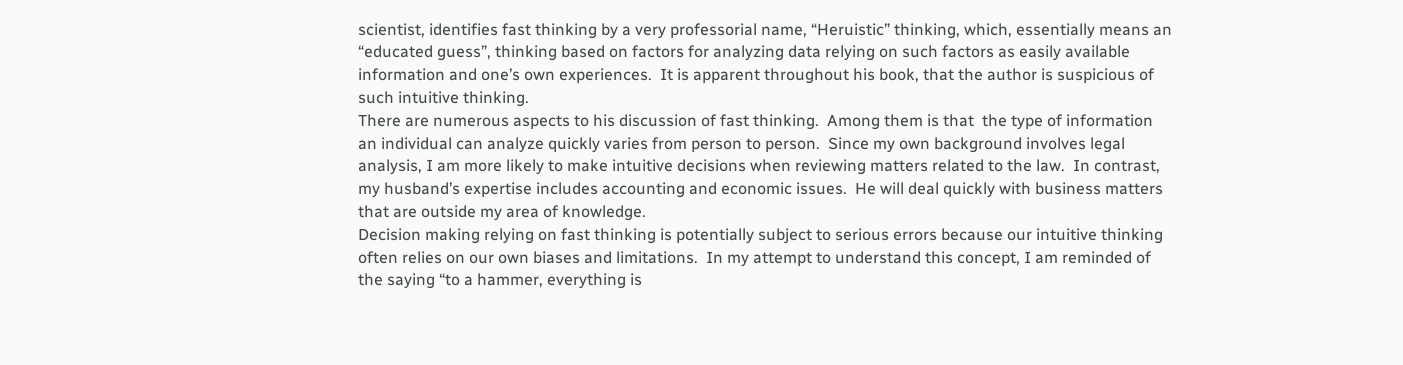scientist, identifies fast thinking by a very professorial name, “Heruistic” thinking, which, essentially means an “educated guess”, thinking based on factors for analyzing data relying on such factors as easily available information and one’s own experiences.  It is apparent throughout his book, that the author is suspicious of such intuitive thinking.
There are numerous aspects to his discussion of fast thinking.  Among them is that  the type of information an individual can analyze quickly varies from person to person.  Since my own background involves legal analysis, I am more likely to make intuitive decisions when reviewing matters related to the law.  In contrast, my husband’s expertise includes accounting and economic issues.  He will deal quickly with business matters that are outside my area of knowledge.
Decision making relying on fast thinking is potentially subject to serious errors because our intuitive thinking often relies on our own biases and limitations.  In my attempt to understand this concept, I am reminded of the saying “to a hammer, everything is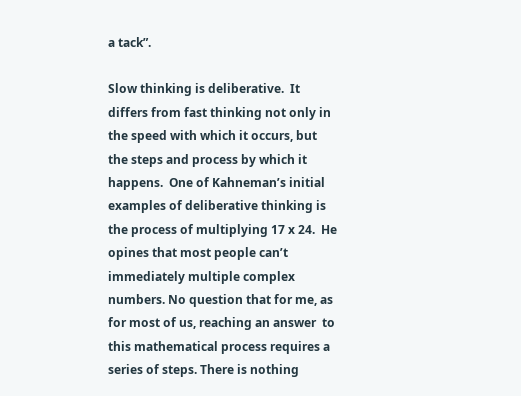a tack”.

Slow thinking is deliberative.  It differs from fast thinking not only in the speed with which it occurs, but the steps and process by which it happens.  One of Kahneman’s initial examples of deliberative thinking is the process of multiplying 17 x 24.  He opines that most people can’t immediately multiple complex numbers. No question that for me, as for most of us, reaching an answer  to this mathematical process requires a series of steps. There is nothing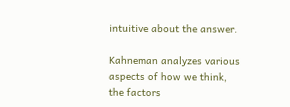intuitive about the answer.

Kahneman analyzes various aspects of how we think, the factors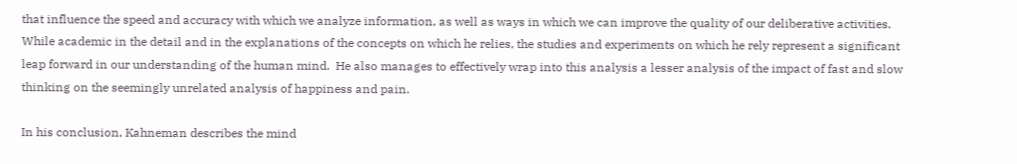that influence the speed and accuracy with which we analyze information, as well as ways in which we can improve the quality of our deliberative activities. While academic in the detail and in the explanations of the concepts on which he relies, the studies and experiments on which he rely represent a significant leap forward in our understanding of the human mind.  He also manages to effectively wrap into this analysis a lesser analysis of the impact of fast and slow thinking on the seemingly unrelated analysis of happiness and pain.

In his conclusion, Kahneman describes the mind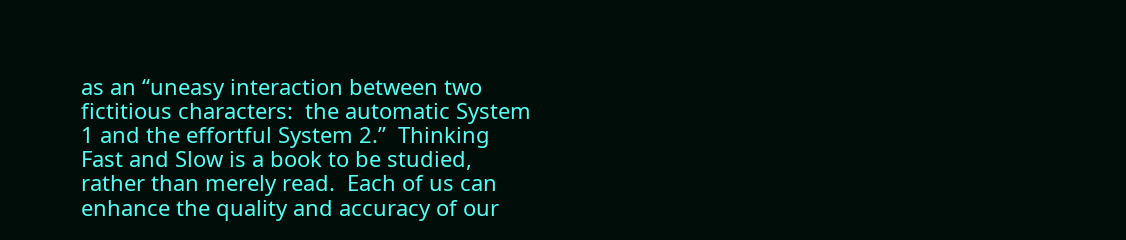as an “uneasy interaction between two fictitious characters:  the automatic System 1 and the effortful System 2.”  Thinking Fast and Slow is a book to be studied, rather than merely read.  Each of us can enhance the quality and accuracy of our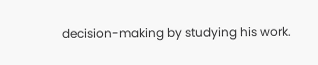decision-making by studying his work.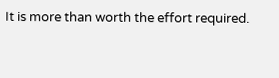It is more than worth the effort required.